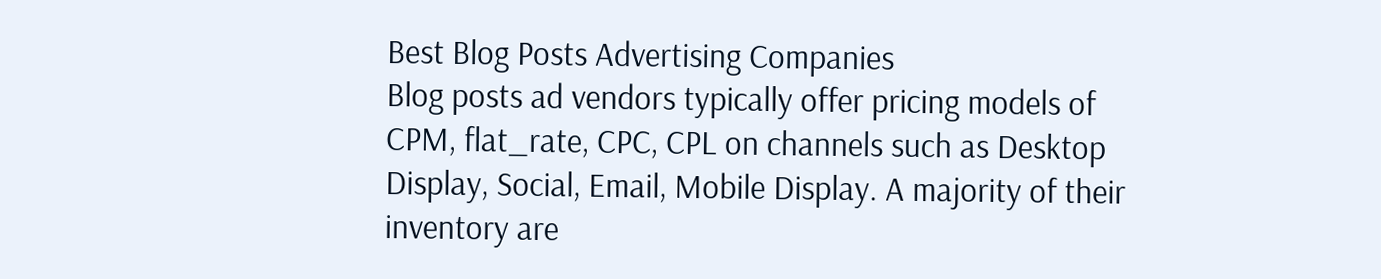Best Blog Posts Advertising Companies
Blog posts ad vendors typically offer pricing models of CPM, flat_rate, CPC, CPL on channels such as Desktop Display, Social, Email, Mobile Display. A majority of their inventory are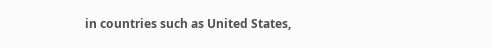in countries such as United States,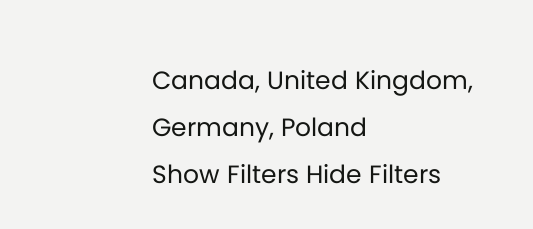Canada, United Kingdom, Germany, Poland
Show Filters Hide Filters